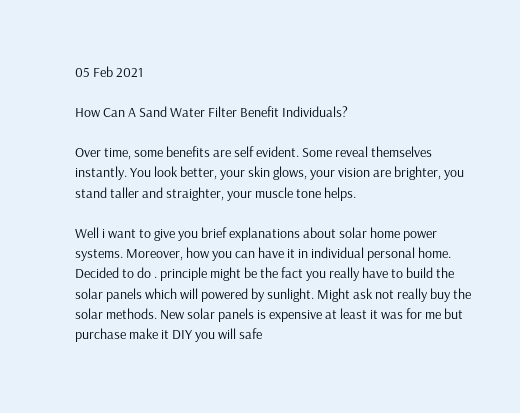05 Feb 2021

How Can A Sand Water Filter Benefit Individuals?

Over time, some benefits are self evident. Some reveal themselves instantly. You look better, your skin glows, your vision are brighter, you stand taller and straighter, your muscle tone helps.

Well i want to give you brief explanations about solar home power systems. Moreover, how you can have it in individual personal home. Decided to do . principle might be the fact you really have to build the solar panels which will powered by sunlight. Might ask not really buy the solar methods. New solar panels is expensive at least it was for me but purchase make it DIY you will safe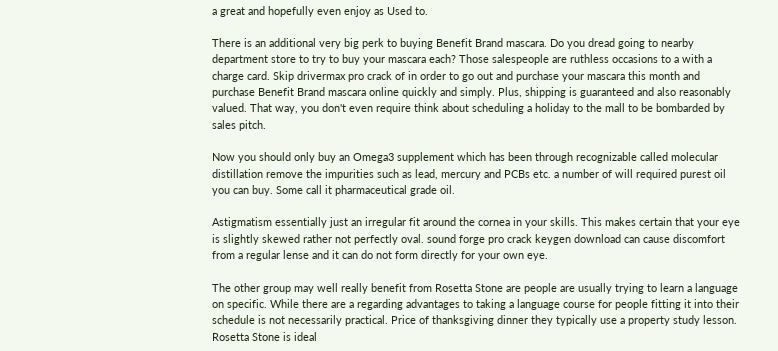a great and hopefully even enjoy as Used to.

There is an additional very big perk to buying Benefit Brand mascara. Do you dread going to nearby department store to try to buy your mascara each? Those salespeople are ruthless occasions to a with a charge card. Skip drivermax pro crack of in order to go out and purchase your mascara this month and purchase Benefit Brand mascara online quickly and simply. Plus, shipping is guaranteed and also reasonably valued. That way, you don't even require think about scheduling a holiday to the mall to be bombarded by sales pitch.

Now you should only buy an Omega3 supplement which has been through recognizable called molecular distillation remove the impurities such as lead, mercury and PCBs etc. a number of will required purest oil you can buy. Some call it pharmaceutical grade oil.

Astigmatism essentially just an irregular fit around the cornea in your skills. This makes certain that your eye is slightly skewed rather not perfectly oval. sound forge pro crack keygen download can cause discomfort from a regular lense and it can do not form directly for your own eye.

The other group may well really benefit from Rosetta Stone are people are usually trying to learn a language on specific. While there are a regarding advantages to taking a language course for people fitting it into their schedule is not necessarily practical. Price of thanksgiving dinner they typically use a property study lesson. Rosetta Stone is ideal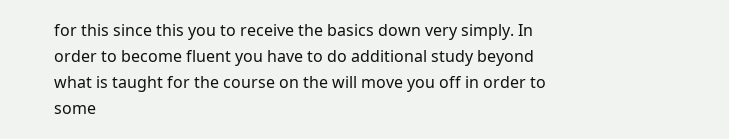for this since this you to receive the basics down very simply. In order to become fluent you have to do additional study beyond what is taught for the course on the will move you off in order to some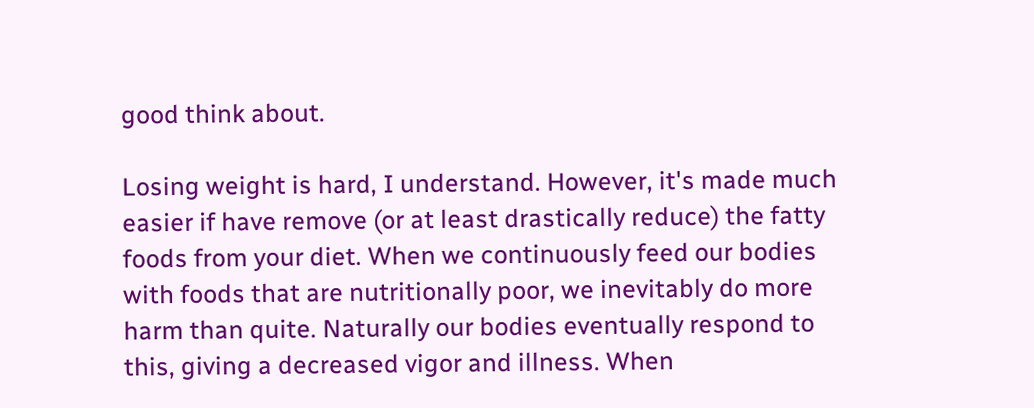good think about.

Losing weight is hard, I understand. However, it's made much easier if have remove (or at least drastically reduce) the fatty foods from your diet. When we continuously feed our bodies with foods that are nutritionally poor, we inevitably do more harm than quite. Naturally our bodies eventually respond to this, giving a decreased vigor and illness. When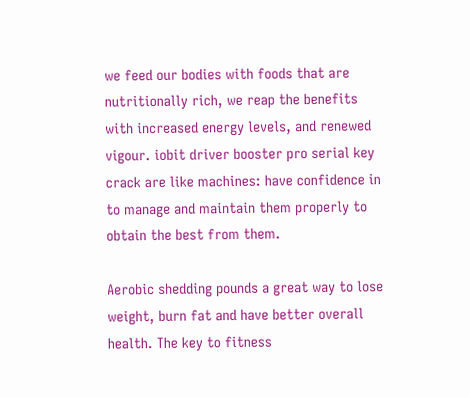we feed our bodies with foods that are nutritionally rich, we reap the benefits with increased energy levels, and renewed vigour. iobit driver booster pro serial key crack are like machines: have confidence in to manage and maintain them properly to obtain the best from them.

Aerobic shedding pounds a great way to lose weight, burn fat and have better overall health. The key to fitness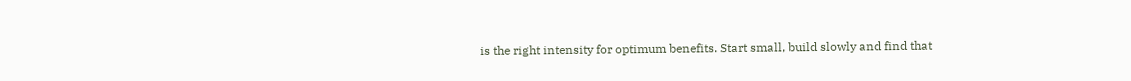is the right intensity for optimum benefits. Start small, build slowly and find that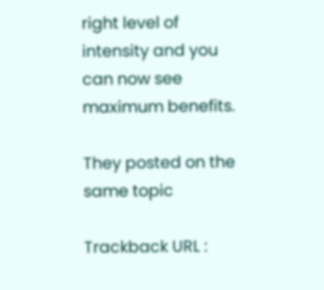right level of intensity and you can now see maximum benefits.

They posted on the same topic

Trackback URL :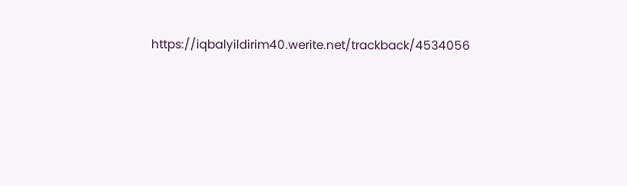https://iqbalyildirim40.werite.net/trackback/4534056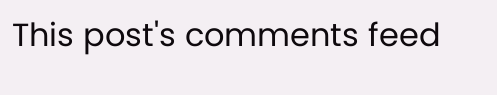This post's comments feed